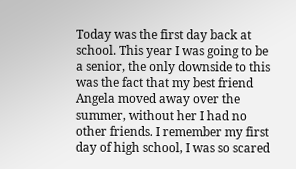Today was the first day back at school. This year I was going to be a senior, the only downside to this was the fact that my best friend Angela moved away over the summer, without her I had no other friends. I remember my first day of high school, I was so scared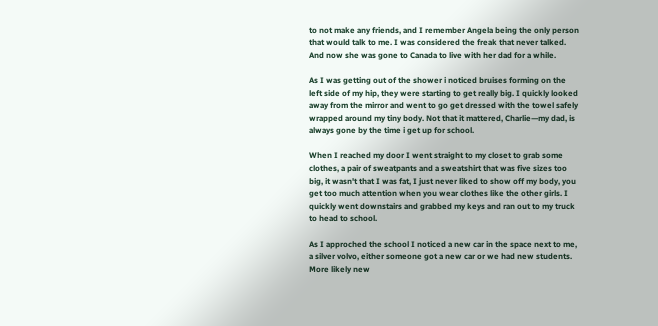to not make any friends, and I remember Angela being the only person that would talk to me. I was considered the freak that never talked. And now she was gone to Canada to live with her dad for a while.

As I was getting out of the shower i noticed bruises forming on the left side of my hip, they were starting to get really big. I quickly looked away from the mirror and went to go get dressed with the towel safely wrapped around my tiny body. Not that it mattered, Charlie—my dad, is always gone by the time i get up for school.

When I reached my door I went straight to my closet to grab some clothes, a pair of sweatpants and a sweatshirt that was five sizes too big, it wasn't that I was fat, I just never liked to show off my body, you get too much attention when you wear clothes like the other girls. I quickly went downstairs and grabbed my keys and ran out to my truck to head to school.

As I approched the school I noticed a new car in the space next to me, a silver volvo, either someone got a new car or we had new students. More likely new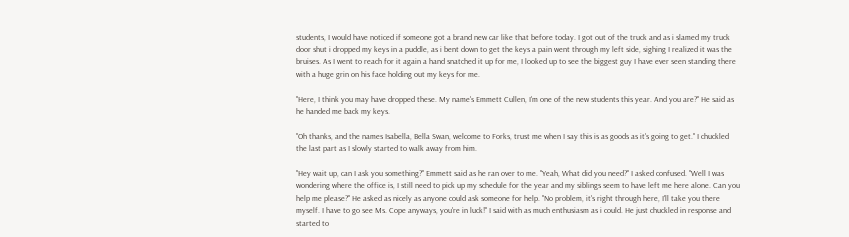students, I would have noticed if someone got a brand new car like that before today. I got out of the truck and as i slamed my truck door shut i dropped my keys in a puddle, as i bent down to get the keys a pain went through my left side, sighing I realized it was the bruises. As I went to reach for it again a hand snatched it up for me, I looked up to see the biggest guy I have ever seen standing there with a huge grin on his face holding out my keys for me.

"Here, I think you may have dropped these. My name's Emmett Cullen, I'm one of the new students this year. And you are?" He said as he handed me back my keys.

"Oh thanks, and the names Isabella, Bella Swan, welcome to Forks, trust me when I say this is as goods as it's going to get." I chuckled the last part as I slowly started to walk away from him.

"Hey wait up, can I ask you something?" Emmett said as he ran over to me. "Yeah, What did you need?" I asked confused. "Well I was wondering where the office is, I still need to pick up my schedule for the year and my siblings seem to have left me here alone. Can you help me please?" He asked as nicely as anyone could ask someone for help. "No problem, it's right through here, I'll take you there myself. I have to go see Ms. Cope anyways, you're in luck!" I said with as much enthusiasm as i could. He just chuckled in response and started to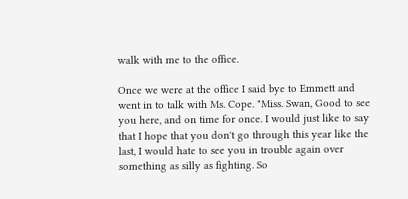walk with me to the office.

Once we were at the office I said bye to Emmett and went in to talk with Ms. Cope. "Miss. Swan, Good to see you here, and on time for once. I would just like to say that I hope that you don't go through this year like the last, I would hate to see you in trouble again over something as silly as fighting. So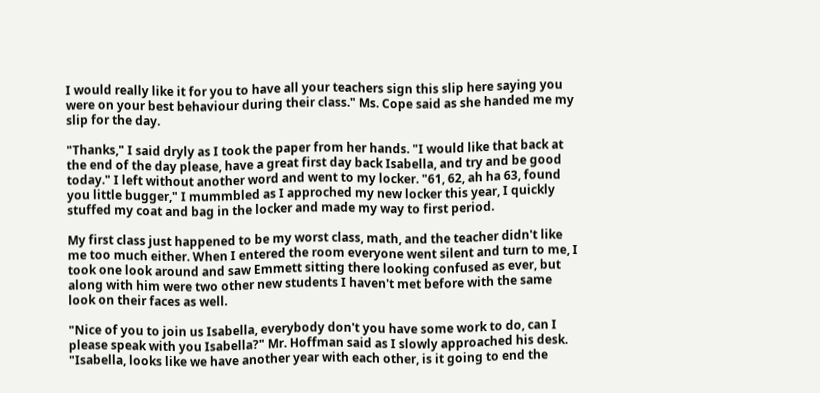I would really like it for you to have all your teachers sign this slip here saying you were on your best behaviour during their class." Ms. Cope said as she handed me my slip for the day.

"Thanks," I said dryly as I took the paper from her hands. "I would like that back at the end of the day please, have a great first day back Isabella, and try and be good today." I left without another word and went to my locker. "61, 62, ah ha 63, found you little bugger," I mummbled as I approched my new locker this year, I quickly stuffed my coat and bag in the locker and made my way to first period.

My first class just happened to be my worst class, math, and the teacher didn't like me too much either. When I entered the room everyone went silent and turn to me, I took one look around and saw Emmett sitting there looking confused as ever, but along with him were two other new students I haven't met before with the same look on their faces as well.

"Nice of you to join us Isabella, everybody don't you have some work to do, can I please speak with you Isabella?" Mr. Hoffman said as I slowly approached his desk. "Isabella, looks like we have another year with each other, is it going to end the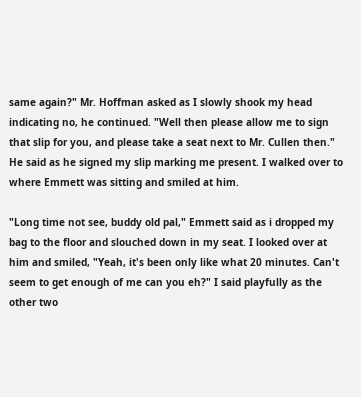same again?" Mr. Hoffman asked as I slowly shook my head indicating no, he continued. "Well then please allow me to sign that slip for you, and please take a seat next to Mr. Cullen then." He said as he signed my slip marking me present. I walked over to where Emmett was sitting and smiled at him.

"Long time not see, buddy old pal," Emmett said as i dropped my bag to the floor and slouched down in my seat. I looked over at him and smiled, "Yeah, it's been only like what 20 minutes. Can't seem to get enough of me can you eh?" I said playfully as the other two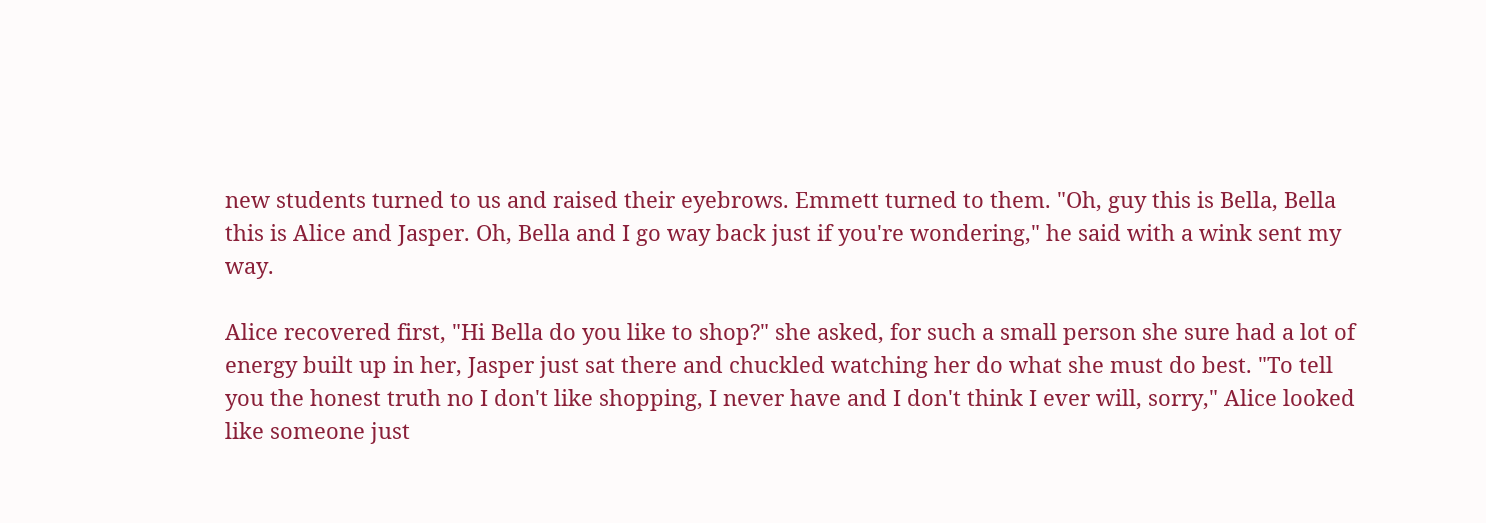new students turned to us and raised their eyebrows. Emmett turned to them. "Oh, guy this is Bella, Bella this is Alice and Jasper. Oh, Bella and I go way back just if you're wondering," he said with a wink sent my way.

Alice recovered first, "Hi Bella do you like to shop?" she asked, for such a small person she sure had a lot of energy built up in her, Jasper just sat there and chuckled watching her do what she must do best. "To tell you the honest truth no I don't like shopping, I never have and I don't think I ever will, sorry," Alice looked like someone just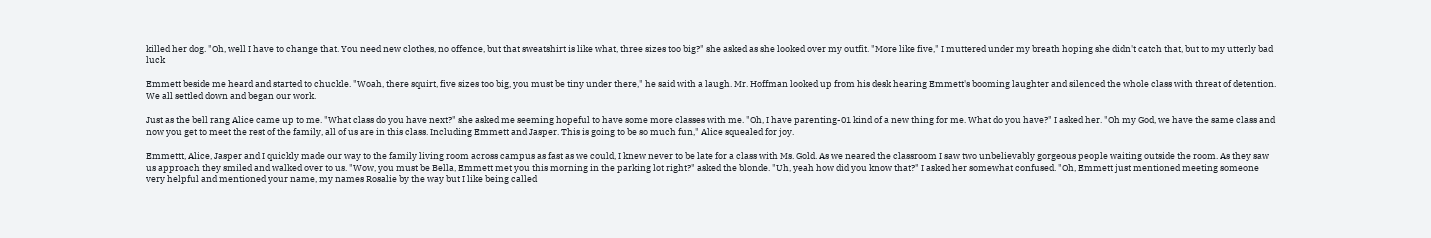killed her dog. "Oh, well I have to change that. You need new clothes, no offence, but that sweatshirt is like what, three sizes too big?" she asked as she looked over my outfit. "More like five," I muttered under my breath hoping she didn't catch that, but to my utterly bad luck

Emmett beside me heard and started to chuckle. "Woah, there squirt, five sizes too big, you must be tiny under there," he said with a laugh. Mr. Hoffman looked up from his desk hearing Emmett's booming laughter and silenced the whole class with threat of detention. We all settled down and began our work.

Just as the bell rang Alice came up to me. "What class do you have next?" she asked me seeming hopeful to have some more classes with me. "Oh, I have parenting-01 kind of a new thing for me. What do you have?" I asked her. "Oh my God, we have the same class and now you get to meet the rest of the family, all of us are in this class. Including Emmett and Jasper. This is going to be so much fun," Alice squealed for joy.

Emmettt, Alice, Jasper and I quickly made our way to the family living room across campus as fast as we could, I knew never to be late for a class with Ms. Gold. As we neared the classroom I saw two unbelievably gorgeous people waiting outside the room. As they saw us approach they smiled and walked over to us. "Wow, you must be Bella, Emmett met you this morning in the parking lot right?" asked the blonde. "Uh, yeah how did you know that?" I asked her somewhat confused. "Oh, Emmett just mentioned meeting someone very helpful and mentioned your name, my names Rosalie by the way but I like being called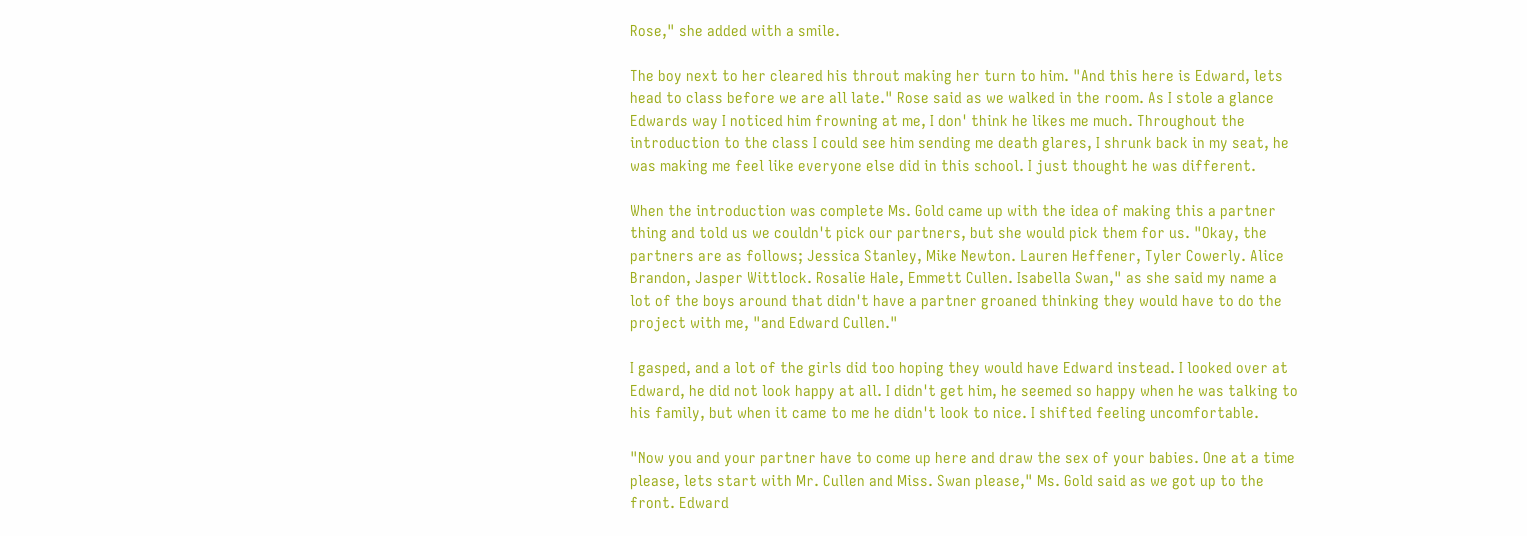Rose," she added with a smile.

The boy next to her cleared his throut making her turn to him. "And this here is Edward, lets head to class before we are all late." Rose said as we walked in the room. As I stole a glance Edwards way I noticed him frowning at me, I don' think he likes me much. Throughout the introduction to the class I could see him sending me death glares, I shrunk back in my seat, he was making me feel like everyone else did in this school. I just thought he was different.

When the introduction was complete Ms. Gold came up with the idea of making this a partner thing and told us we couldn't pick our partners, but she would pick them for us. "Okay, the partners are as follows; Jessica Stanley, Mike Newton. Lauren Heffener, Tyler Cowerly. Alice Brandon, Jasper Wittlock. Rosalie Hale, Emmett Cullen. Isabella Swan," as she said my name a lot of the boys around that didn't have a partner groaned thinking they would have to do the project with me, "and Edward Cullen."

I gasped, and a lot of the girls did too hoping they would have Edward instead. I looked over at Edward, he did not look happy at all. I didn't get him, he seemed so happy when he was talking to his family, but when it came to me he didn't look to nice. I shifted feeling uncomfortable.

"Now you and your partner have to come up here and draw the sex of your babies. One at a time please, lets start with Mr. Cullen and Miss. Swan please," Ms. Gold said as we got up to the front. Edward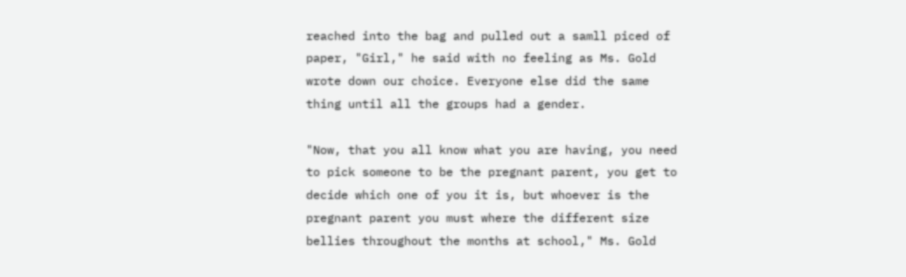reached into the bag and pulled out a samll piced of paper, "Girl," he said with no feeling as Ms. Gold wrote down our choice. Everyone else did the same thing until all the groups had a gender.

"Now, that you all know what you are having, you need to pick someone to be the pregnant parent, you get to decide which one of you it is, but whoever is the pregnant parent you must where the different size bellies throughout the months at school," Ms. Gold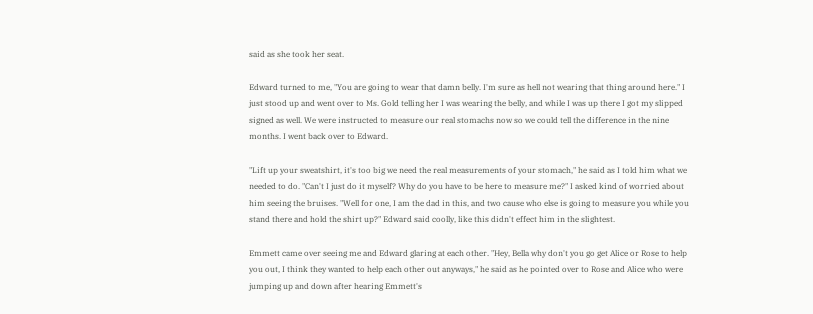said as she took her seat.

Edward turned to me, "You are going to wear that damn belly. I'm sure as hell not wearing that thing around here." I just stood up and went over to Ms. Gold telling her I was wearing the belly, and while I was up there I got my slipped signed as well. We were instructed to measure our real stomachs now so we could tell the difference in the nine months. I went back over to Edward.

"Lift up your sweatshirt, it's too big we need the real measurements of your stomach," he said as I told him what we needed to do. "Can't I just do it myself? Why do you have to be here to measure me?" I asked kind of worried about him seeing the bruises. "Well for one, I am the dad in this, and two cause who else is going to measure you while you stand there and hold the shirt up?" Edward said coolly, like this didn't effect him in the slightest.

Emmett came over seeing me and Edward glaring at each other. "Hey, Bella why don't you go get Alice or Rose to help you out, I think they wanted to help each other out anyways," he said as he pointed over to Rose and Alice who were jumping up and down after hearing Emmett's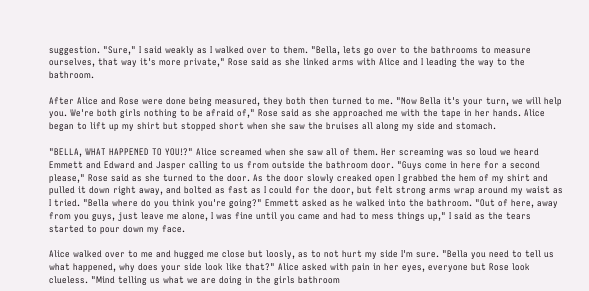suggestion. "Sure," I said weakly as I walked over to them. "Bella, lets go over to the bathrooms to measure ourselves, that way it's more private," Rose said as she linked arms with Alice and I leading the way to the bathroom.

After Alice and Rose were done being measured, they both then turned to me. "Now Bella it's your turn, we will help you. We're both girls nothing to be afraid of," Rose said as she approached me with the tape in her hands. Alice began to lift up my shirt but stopped short when she saw the bruises all along my side and stomach.

"BELLA, WHAT HAPPENED TO YOU!?" Alice screamed when she saw all of them. Her screaming was so loud we heard Emmett and Edward and Jasper calling to us from outside the bathroom door. "Guys come in here for a second please," Rose said as she turned to the door. As the door slowly creaked open I grabbed the hem of my shirt and pulled it down right away, and bolted as fast as I could for the door, but felt strong arms wrap around my waist as I tried. "Bella where do you think you're going?" Emmett asked as he walked into the bathroom. "Out of here, away from you guys, just leave me alone, I was fine until you came and had to mess things up," I said as the tears started to pour down my face.

Alice walked over to me and hugged me close but loosly, as to not hurt my side I'm sure. "Bella you need to tell us what happened, why does your side look like that?" Alice asked with pain in her eyes, everyone but Rose look clueless. "Mind telling us what we are doing in the girls bathroom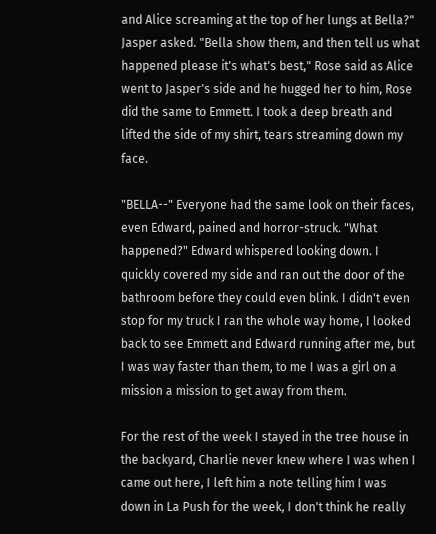and Alice screaming at the top of her lungs at Bella?" Jasper asked. "Bella show them, and then tell us what happened please it's what's best," Rose said as Alice went to Jasper's side and he hugged her to him, Rose did the same to Emmett. I took a deep breath and lifted the side of my shirt, tears streaming down my face.

"BELLA--" Everyone had the same look on their faces, even Edward, pained and horror-struck. "What happened?" Edward whispered looking down. I quickly covered my side and ran out the door of the bathroom before they could even blink. I didn't even stop for my truck I ran the whole way home, I looked back to see Emmett and Edward running after me, but I was way faster than them, to me I was a girl on a mission a mission to get away from them.

For the rest of the week I stayed in the tree house in the backyard, Charlie never knew where I was when I came out here, I left him a note telling him I was down in La Push for the week, I don't think he really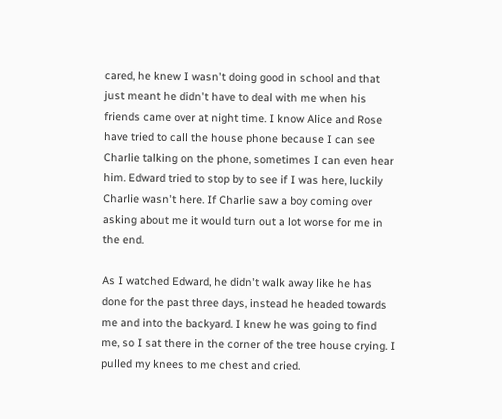cared, he knew I wasn't doing good in school and that just meant he didn't have to deal with me when his friends came over at night time. I know Alice and Rose have tried to call the house phone because I can see Charlie talking on the phone, sometimes I can even hear him. Edward tried to stop by to see if I was here, luckily Charlie wasn't here. If Charlie saw a boy coming over asking about me it would turn out a lot worse for me in the end.

As I watched Edward, he didn't walk away like he has done for the past three days, instead he headed towards me and into the backyard. I knew he was going to find me, so I sat there in the corner of the tree house crying. I pulled my knees to me chest and cried.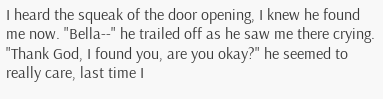I heard the squeak of the door opening, I knew he found me now. "Bella--" he trailed off as he saw me there crying. "Thank God, I found you, are you okay?" he seemed to really care, last time I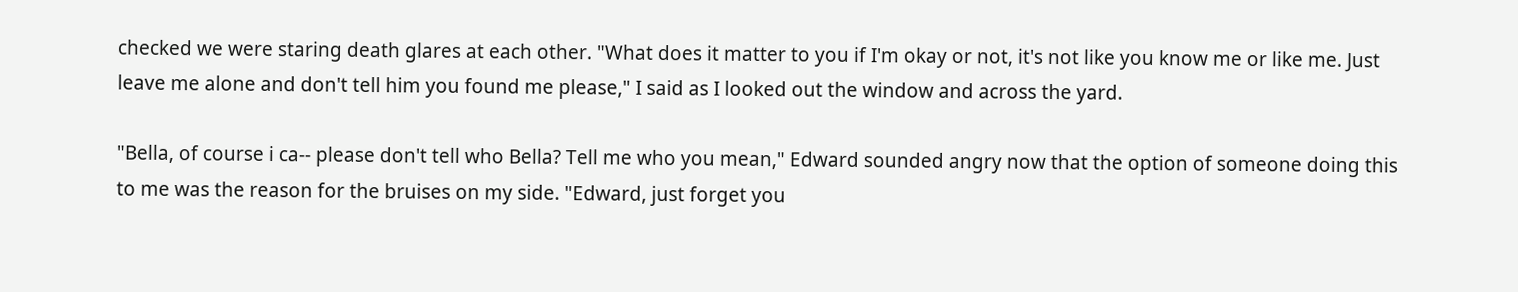checked we were staring death glares at each other. "What does it matter to you if I'm okay or not, it's not like you know me or like me. Just leave me alone and don't tell him you found me please," I said as I looked out the window and across the yard.

"Bella, of course i ca-- please don't tell who Bella? Tell me who you mean," Edward sounded angry now that the option of someone doing this to me was the reason for the bruises on my side. "Edward, just forget you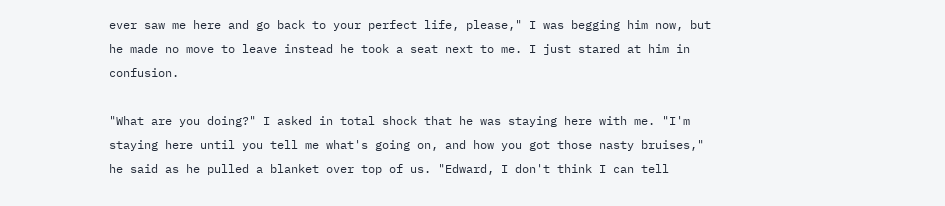ever saw me here and go back to your perfect life, please," I was begging him now, but he made no move to leave instead he took a seat next to me. I just stared at him in confusion.

"What are you doing?" I asked in total shock that he was staying here with me. "I'm staying here until you tell me what's going on, and how you got those nasty bruises," he said as he pulled a blanket over top of us. "Edward, I don't think I can tell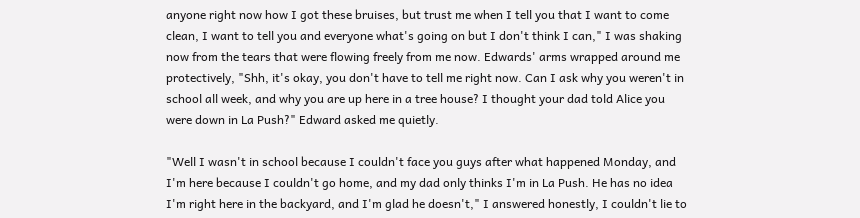anyone right now how I got these bruises, but trust me when I tell you that I want to come clean, I want to tell you and everyone what's going on but I don't think I can," I was shaking now from the tears that were flowing freely from me now. Edwards' arms wrapped around me protectively, "Shh, it's okay, you don't have to tell me right now. Can I ask why you weren't in school all week, and why you are up here in a tree house? I thought your dad told Alice you were down in La Push?" Edward asked me quietly.

"Well I wasn't in school because I couldn't face you guys after what happened Monday, and I'm here because I couldn't go home, and my dad only thinks I'm in La Push. He has no idea I'm right here in the backyard, and I'm glad he doesn't," I answered honestly, I couldn't lie to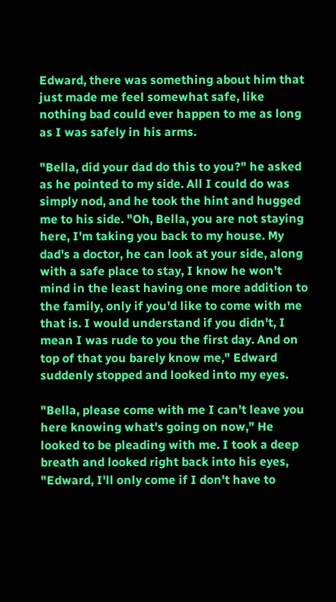Edward, there was something about him that just made me feel somewhat safe, like nothing bad could ever happen to me as long as I was safely in his arms.

"Bella, did your dad do this to you?" he asked as he pointed to my side. All I could do was simply nod, and he took the hint and hugged me to his side. "Oh, Bella, you are not staying here, I'm taking you back to my house. My dad's a doctor, he can look at your side, along with a safe place to stay, I know he won't mind in the least having one more addition to the family, only if you'd like to come with me that is. I would understand if you didn't, I mean I was rude to you the first day. And on top of that you barely know me," Edward suddenly stopped and looked into my eyes.

"Bella, please come with me I can't leave you here knowing what's going on now," He looked to be pleading with me. I took a deep breath and looked right back into his eyes, "Edward, I'll only come if I don't have to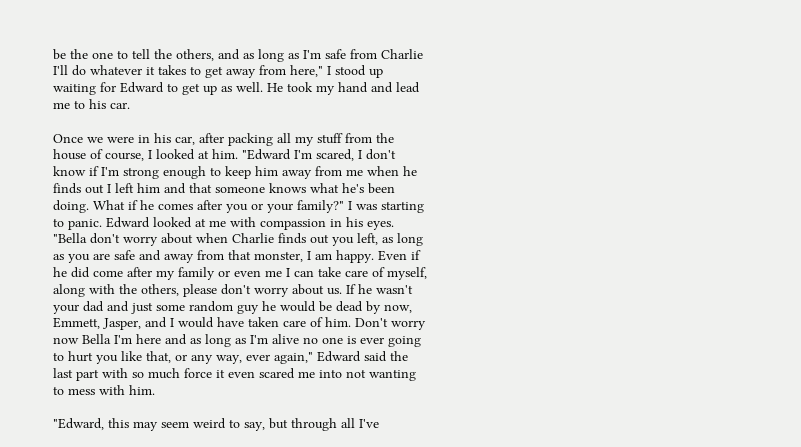be the one to tell the others, and as long as I'm safe from Charlie I'll do whatever it takes to get away from here," I stood up waiting for Edward to get up as well. He took my hand and lead me to his car.

Once we were in his car, after packing all my stuff from the house of course, I looked at him. "Edward I'm scared, I don't know if I'm strong enough to keep him away from me when he finds out I left him and that someone knows what he's been doing. What if he comes after you or your family?" I was starting to panic. Edward looked at me with compassion in his eyes. "Bella don't worry about when Charlie finds out you left, as long as you are safe and away from that monster, I am happy. Even if he did come after my family or even me I can take care of myself, along with the others, please don't worry about us. If he wasn't your dad and just some random guy he would be dead by now, Emmett, Jasper, and I would have taken care of him. Don't worry now Bella I'm here and as long as I'm alive no one is ever going to hurt you like that, or any way, ever again," Edward said the last part with so much force it even scared me into not wanting to mess with him.

"Edward, this may seem weird to say, but through all I've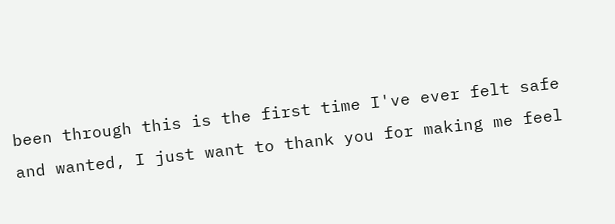been through this is the first time I've ever felt safe and wanted, I just want to thank you for making me feel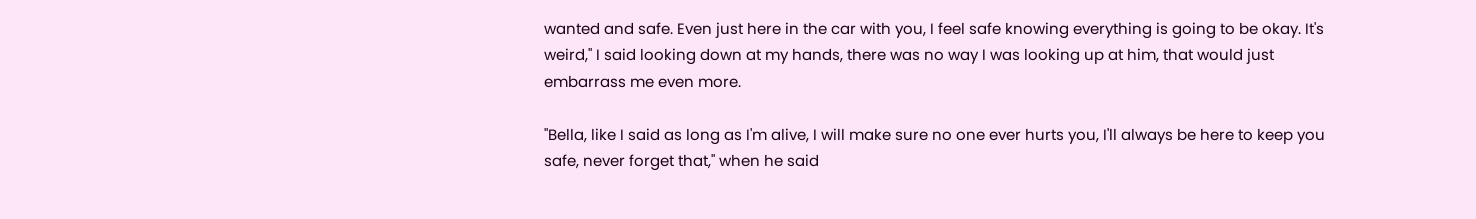wanted and safe. Even just here in the car with you, I feel safe knowing everything is going to be okay. It's weird," I said looking down at my hands, there was no way I was looking up at him, that would just embarrass me even more.

"Bella, like I said as long as I'm alive, I will make sure no one ever hurts you, I'll always be here to keep you safe, never forget that," when he said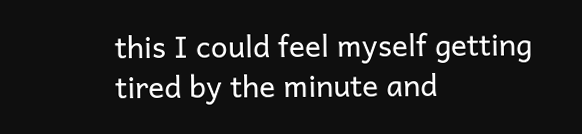this I could feel myself getting tired by the minute and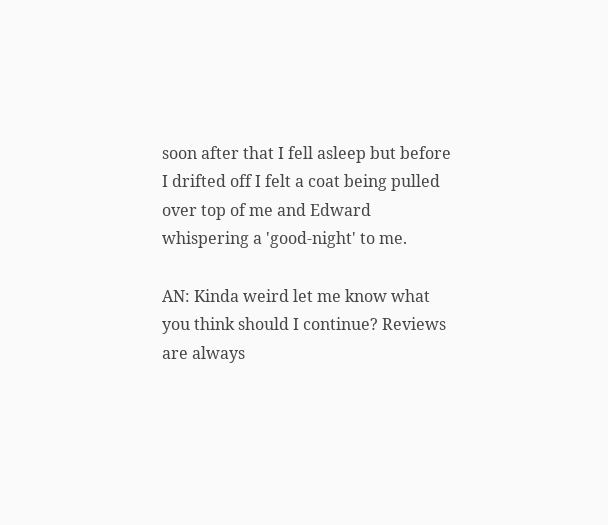soon after that I fell asleep but before I drifted off I felt a coat being pulled over top of me and Edward whispering a 'good-night' to me.

AN: Kinda weird let me know what you think should I continue? Reviews are always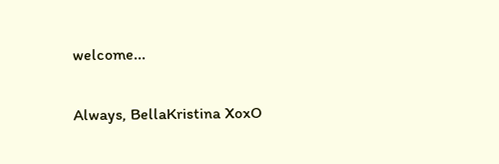welcome...

Always, BellaKristina XoxO